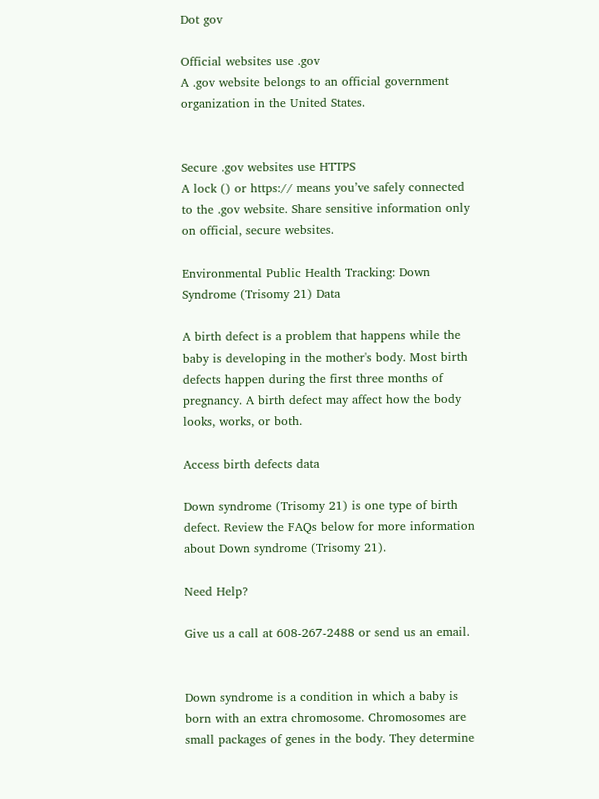Dot gov

Official websites use .gov
A .gov website belongs to an official government organization in the United States.


Secure .gov websites use HTTPS
A lock () or https:// means you’ve safely connected to the .gov website. Share sensitive information only on official, secure websites.

Environmental Public Health Tracking: Down Syndrome (Trisomy 21) Data

A birth defect is a problem that happens while the baby is developing in the mother's body. Most birth defects happen during the first three months of pregnancy. A birth defect may affect how the body looks, works, or both.

Access birth defects data

Down syndrome (Trisomy 21) is one type of birth defect. Review the FAQs below for more information about Down syndrome (Trisomy 21).

Need Help?

Give us a call at 608-267-2488 or send us an email.


Down syndrome is a condition in which a baby is born with an extra chromosome. Chromosomes are small packages of genes in the body. They determine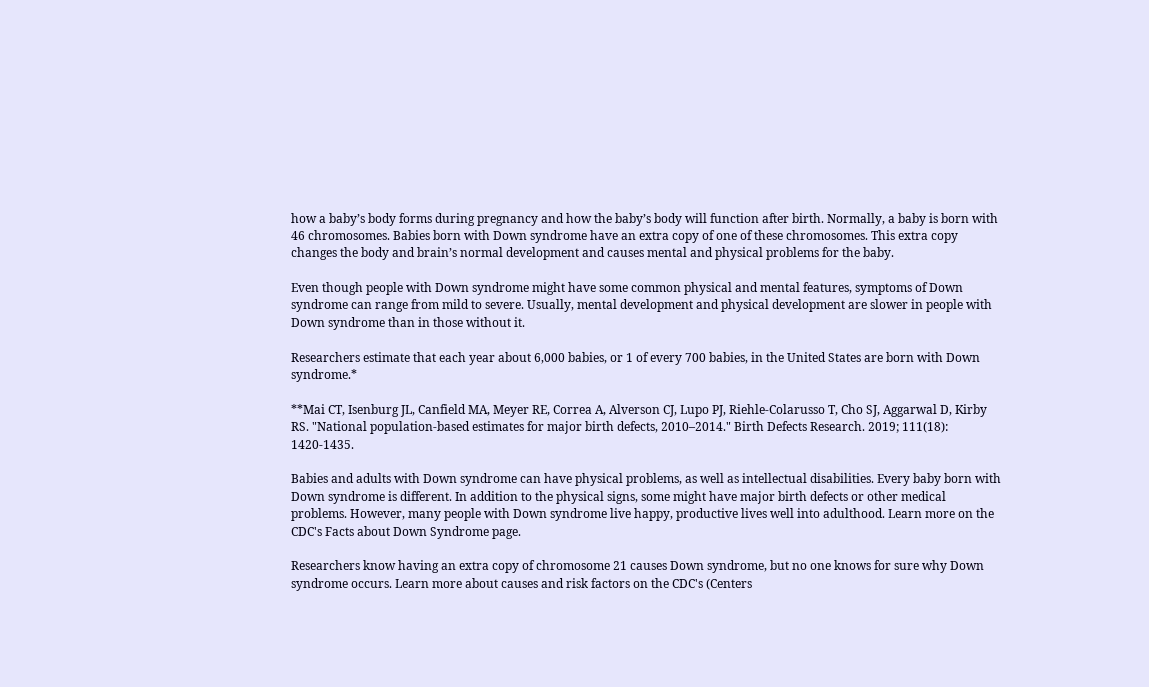how a baby’s body forms during pregnancy and how the baby’s body will function after birth. Normally, a baby is born with 46 chromosomes. Babies born with Down syndrome have an extra copy of one of these chromosomes. This extra copy changes the body and brain’s normal development and causes mental and physical problems for the baby.

Even though people with Down syndrome might have some common physical and mental features, symptoms of Down syndrome can range from mild to severe. Usually, mental development and physical development are slower in people with Down syndrome than in those without it.

Researchers estimate that each year about 6,000 babies, or 1 of every 700 babies, in the United States are born with Down syndrome.*

**Mai CT, Isenburg JL, Canfield MA, Meyer RE, Correa A, Alverson CJ, Lupo PJ, Riehle‐Colarusso T, Cho SJ, Aggarwal D, Kirby RS. "National population‐based estimates for major birth defects, 2010–2014." Birth Defects Research. 2019; 111(18): 1420-1435.

Babies and adults with Down syndrome can have physical problems, as well as intellectual disabilities. Every baby born with Down syndrome is different. In addition to the physical signs, some might have major birth defects or other medical problems. However, many people with Down syndrome live happy, productive lives well into adulthood. Learn more on the CDC's Facts about Down Syndrome page.

Researchers know having an extra copy of chromosome 21 causes Down syndrome, but no one knows for sure why Down syndrome occurs. Learn more about causes and risk factors on the CDC's (Centers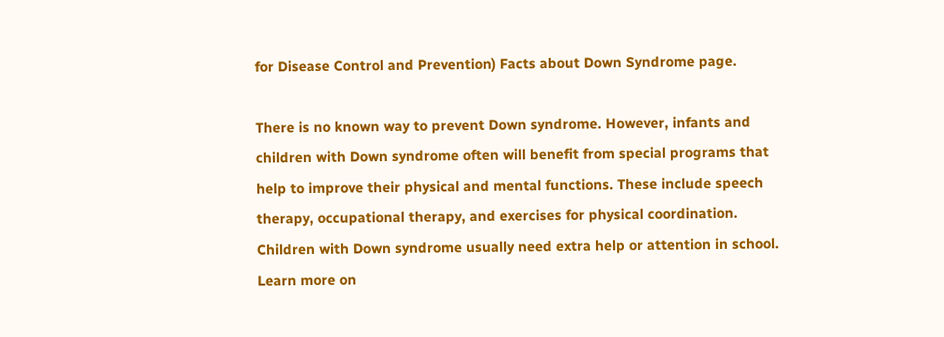for Disease Control and Prevention) Facts about Down Syndrome page.

There is no known way to prevent Down syndrome. However, infants and children with Down syndrome often will benefit from special programs that help to improve their physical and mental functions. These include speech therapy, occupational therapy, and exercises for physical coordination. Children with Down syndrome usually need extra help or attention in school. Learn more on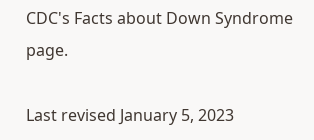CDC's Facts about Down Syndrome page.

Last revised January 5, 2023